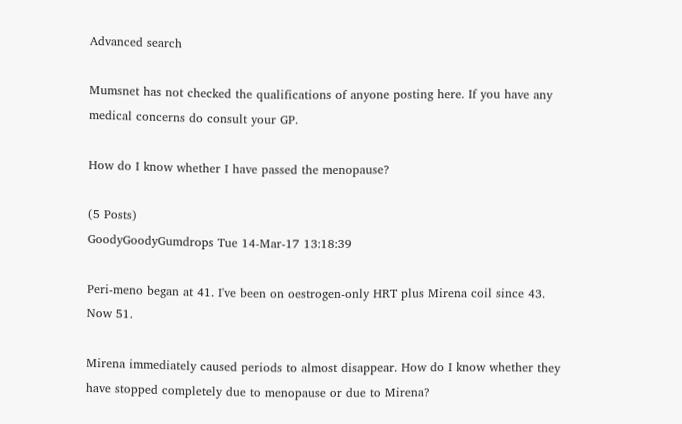Advanced search

Mumsnet has not checked the qualifications of anyone posting here. If you have any medical concerns do consult your GP.

How do I know whether I have passed the menopause?

(5 Posts)
GoodyGoodyGumdrops Tue 14-Mar-17 13:18:39

Peri-meno began at 41. I've been on oestrogen-only HRT plus Mirena coil since 43. Now 51.

Mirena immediately caused periods to almost disappear. How do I know whether they have stopped completely due to menopause or due to Mirena?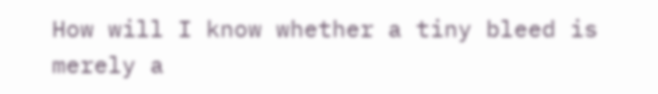How will I know whether a tiny bleed is merely a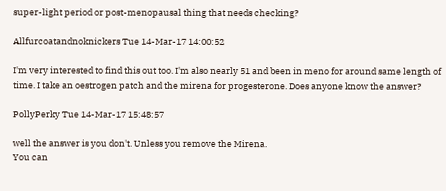super-light period or post-menopausal thing that needs checking?

Allfurcoatandnoknickers Tue 14-Mar-17 14:00:52

I'm very interested to find this out too. I'm also nearly 51 and been in meno for around same length of time. I take an oestrogen patch and the mirena for progesterone. Does anyone know the answer?

PollyPerky Tue 14-Mar-17 15:48:57

well the answer is you don't. Unless you remove the Mirena.
You can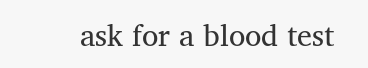ask for a blood test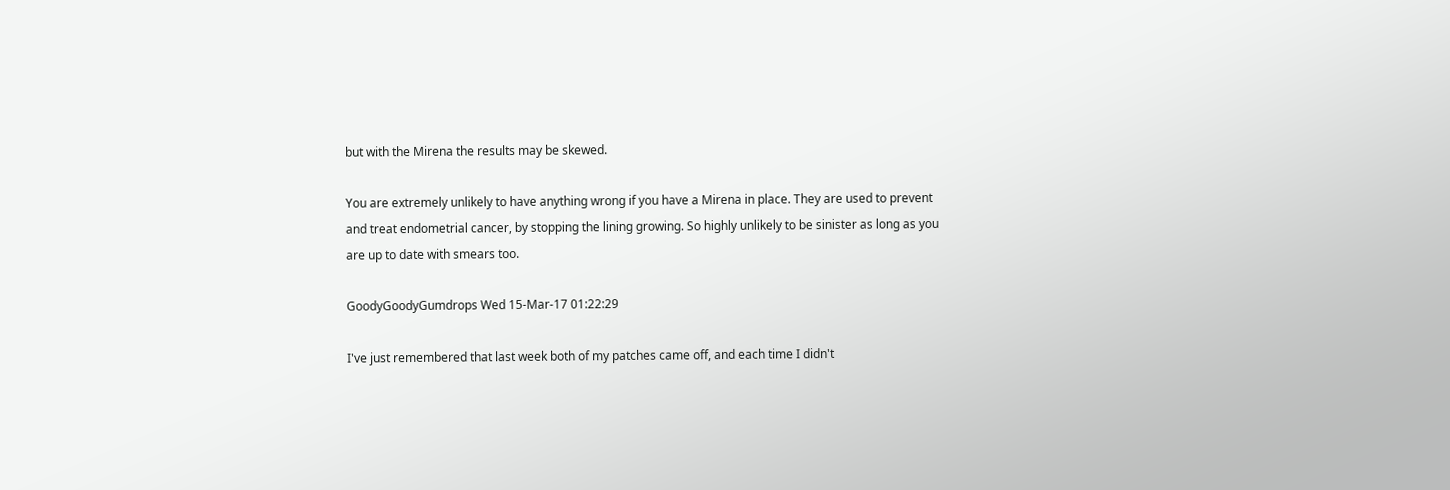but with the Mirena the results may be skewed.

You are extremely unlikely to have anything wrong if you have a Mirena in place. They are used to prevent and treat endometrial cancer, by stopping the lining growing. So highly unlikely to be sinister as long as you are up to date with smears too.

GoodyGoodyGumdrops Wed 15-Mar-17 01:22:29

I've just remembered that last week both of my patches came off, and each time I didn't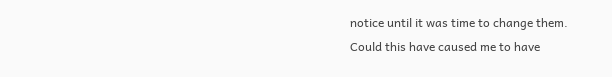notice until it was time to change them. Could this have caused me to have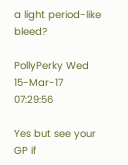a light period-like bleed?

PollyPerky Wed 15-Mar-17 07:29:56

Yes but see your GP if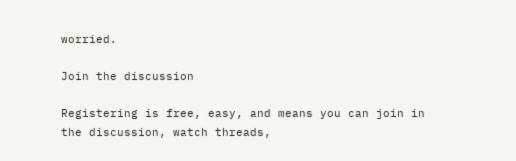worried.

Join the discussion

Registering is free, easy, and means you can join in the discussion, watch threads,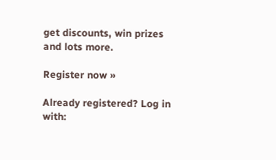get discounts, win prizes and lots more.

Register now »

Already registered? Log in with: